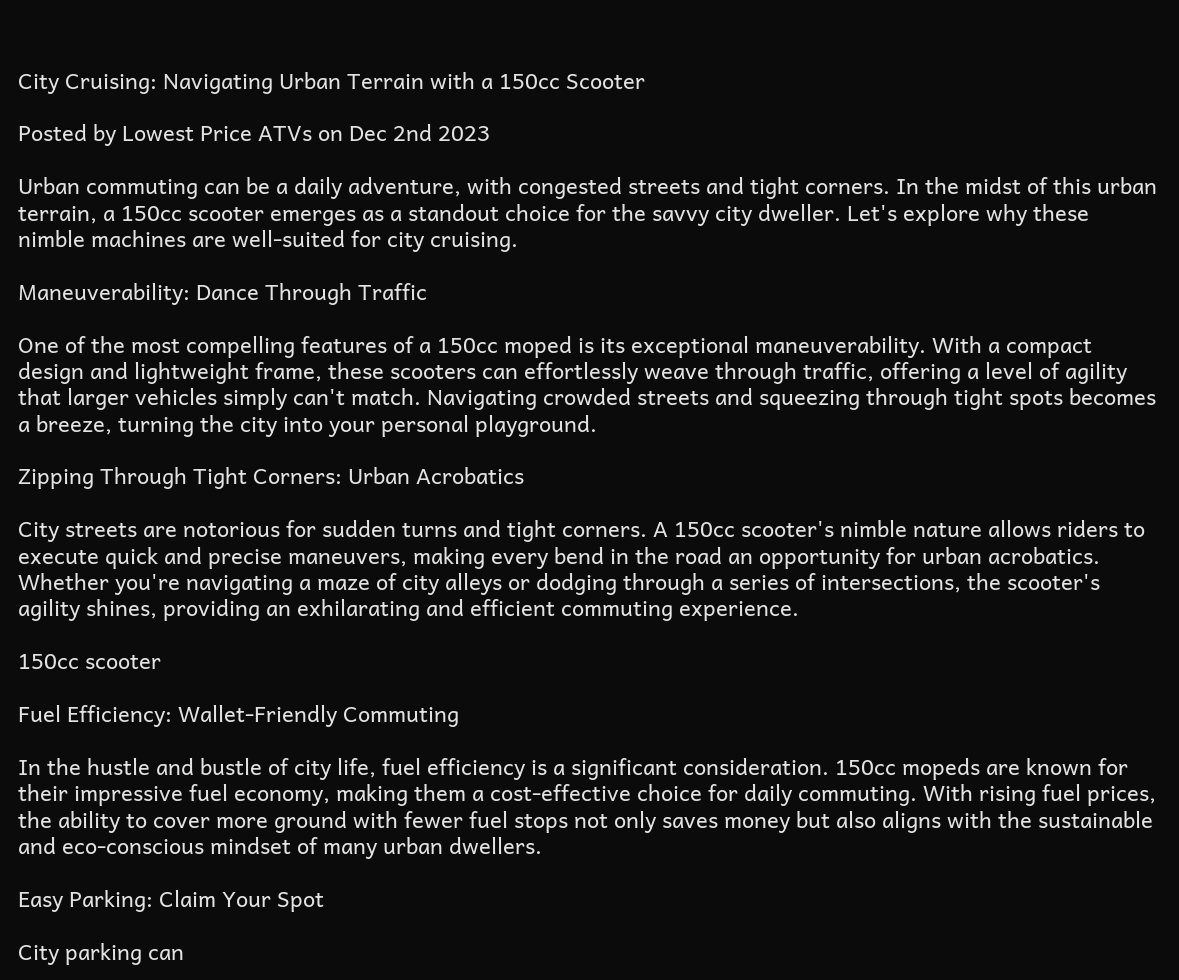City Cruising: Navigating Urban Terrain with a 150cc Scooter

Posted by Lowest Price ATVs on Dec 2nd 2023

Urban commuting can be a daily adventure, with congested streets and tight corners. In the midst of this urban terrain, a 150cc scooter emerges as a standout choice for the savvy city dweller. Let's explore why these nimble machines are well-suited for city cruising.

Maneuverability: Dance Through Traffic

One of the most compelling features of a 150cc moped is its exceptional maneuverability. With a compact design and lightweight frame, these scooters can effortlessly weave through traffic, offering a level of agility that larger vehicles simply can't match. Navigating crowded streets and squeezing through tight spots becomes a breeze, turning the city into your personal playground.

Zipping Through Tight Corners: Urban Acrobatics

City streets are notorious for sudden turns and tight corners. A 150cc scooter's nimble nature allows riders to execute quick and precise maneuvers, making every bend in the road an opportunity for urban acrobatics. Whether you're navigating a maze of city alleys or dodging through a series of intersections, the scooter's agility shines, providing an exhilarating and efficient commuting experience.

150cc scooter

Fuel Efficiency: Wallet-Friendly Commuting

In the hustle and bustle of city life, fuel efficiency is a significant consideration. 150cc mopeds are known for their impressive fuel economy, making them a cost-effective choice for daily commuting. With rising fuel prices, the ability to cover more ground with fewer fuel stops not only saves money but also aligns with the sustainable and eco-conscious mindset of many urban dwellers.

Easy Parking: Claim Your Spot

City parking can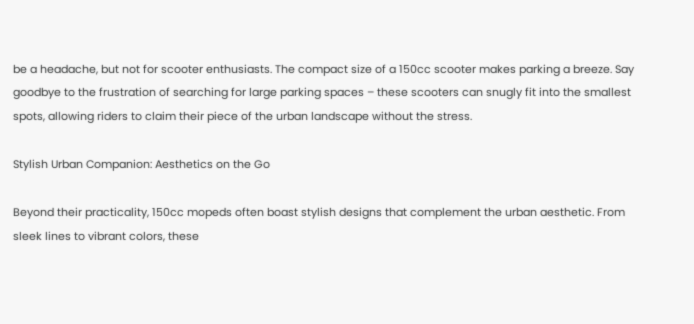be a headache, but not for scooter enthusiasts. The compact size of a 150cc scooter makes parking a breeze. Say goodbye to the frustration of searching for large parking spaces – these scooters can snugly fit into the smallest spots, allowing riders to claim their piece of the urban landscape without the stress.

Stylish Urban Companion: Aesthetics on the Go

Beyond their practicality, 150cc mopeds often boast stylish designs that complement the urban aesthetic. From sleek lines to vibrant colors, these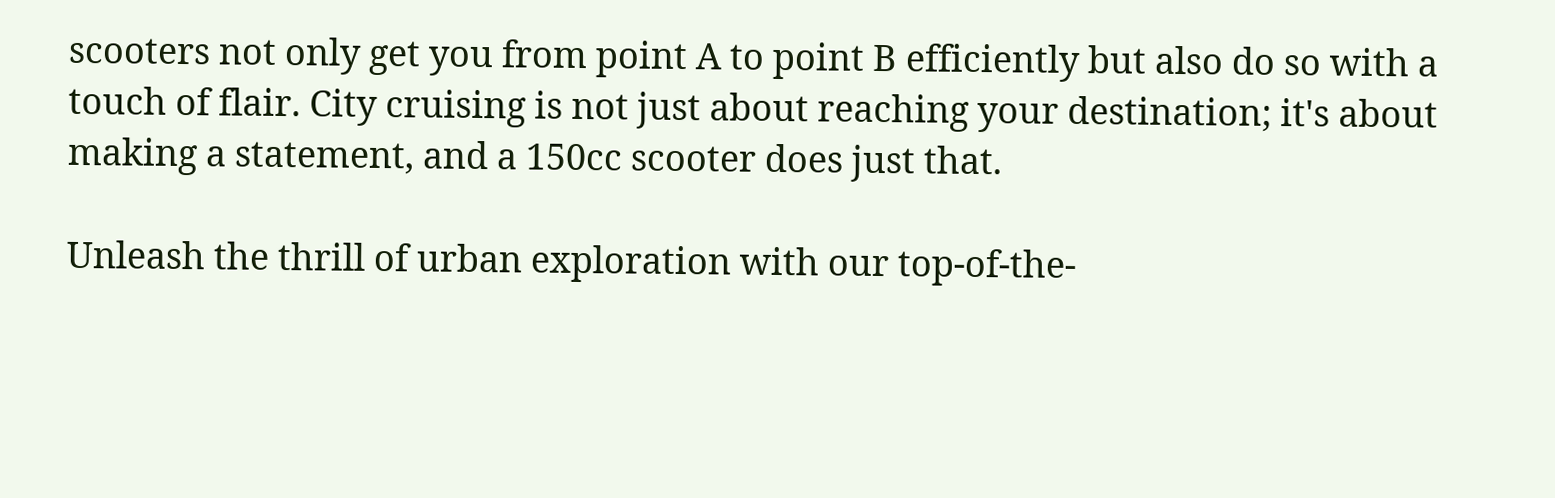scooters not only get you from point A to point B efficiently but also do so with a touch of flair. City cruising is not just about reaching your destination; it's about making a statement, and a 150cc scooter does just that.

Unleash the thrill of urban exploration with our top-of-the-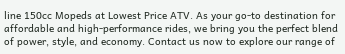line 150cc Mopeds at Lowest Price ATV. As your go-to destination for affordable and high-performance rides, we bring you the perfect blend of power, style, and economy. Contact us now to explore our range of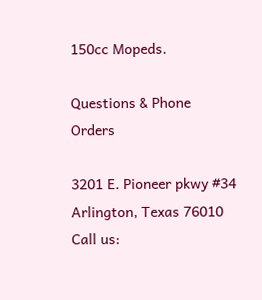150cc Mopeds.

Questions & Phone Orders

3201 E. Pioneer pkwy #34
Arlington, Texas 76010
Call us: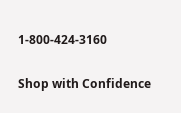1-800-424-3160

Shop with Confidence